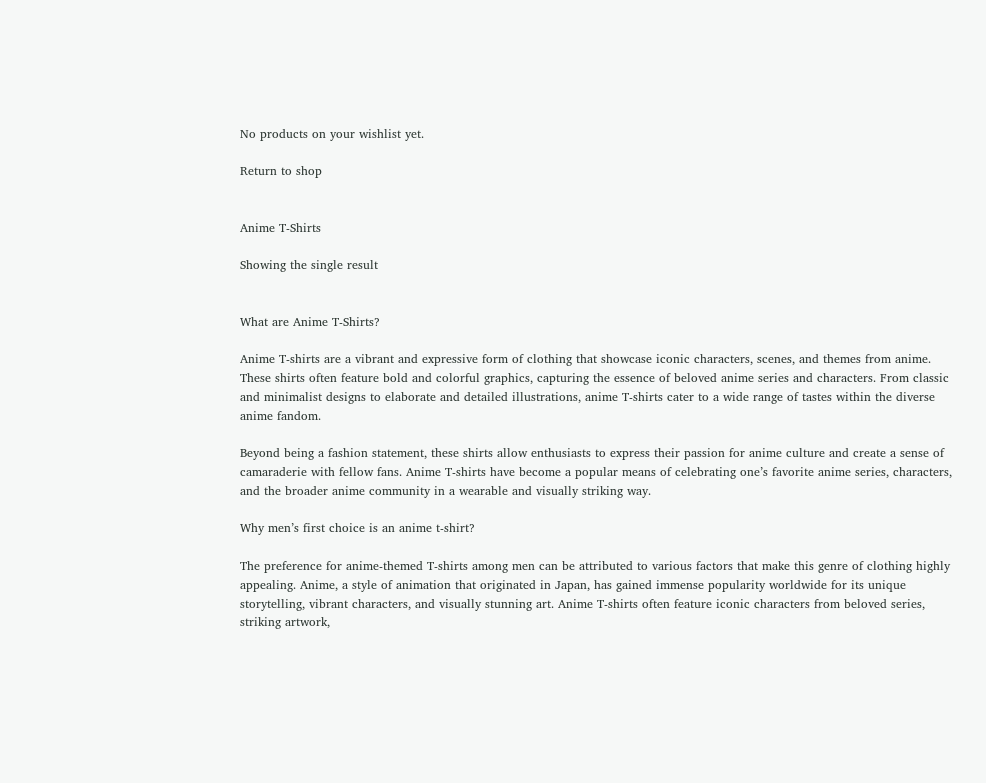No products on your wishlist yet.

Return to shop


Anime T-Shirts

Showing the single result


What are Anime T-Shirts?

Anime T-shirts are a vibrant and expressive form of clothing that showcase iconic characters, scenes, and themes from anime. These shirts often feature bold and colorful graphics, capturing the essence of beloved anime series and characters. From classic and minimalist designs to elaborate and detailed illustrations, anime T-shirts cater to a wide range of tastes within the diverse anime fandom.

Beyond being a fashion statement, these shirts allow enthusiasts to express their passion for anime culture and create a sense of camaraderie with fellow fans. Anime T-shirts have become a popular means of celebrating one’s favorite anime series, characters, and the broader anime community in a wearable and visually striking way.

Why men’s first choice is an anime t-shirt?

The preference for anime-themed T-shirts among men can be attributed to various factors that make this genre of clothing highly appealing. Anime, a style of animation that originated in Japan, has gained immense popularity worldwide for its unique storytelling, vibrant characters, and visually stunning art. Anime T-shirts often feature iconic characters from beloved series, striking artwork,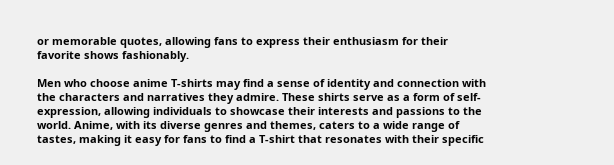or memorable quotes, allowing fans to express their enthusiasm for their favorite shows fashionably.

Men who choose anime T-shirts may find a sense of identity and connection with the characters and narratives they admire. These shirts serve as a form of self-expression, allowing individuals to showcase their interests and passions to the world. Anime, with its diverse genres and themes, caters to a wide range of tastes, making it easy for fans to find a T-shirt that resonates with their specific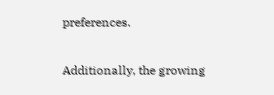preferences.

Additionally, the growing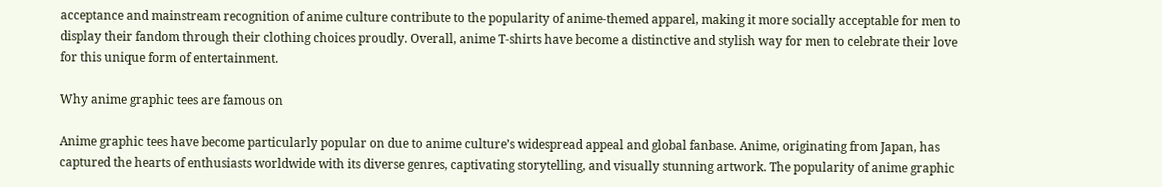acceptance and mainstream recognition of anime culture contribute to the popularity of anime-themed apparel, making it more socially acceptable for men to display their fandom through their clothing choices proudly. Overall, anime T-shirts have become a distinctive and stylish way for men to celebrate their love for this unique form of entertainment.

Why anime graphic tees are famous on

Anime graphic tees have become particularly popular on due to anime culture’s widespread appeal and global fanbase. Anime, originating from Japan, has captured the hearts of enthusiasts worldwide with its diverse genres, captivating storytelling, and visually stunning artwork. The popularity of anime graphic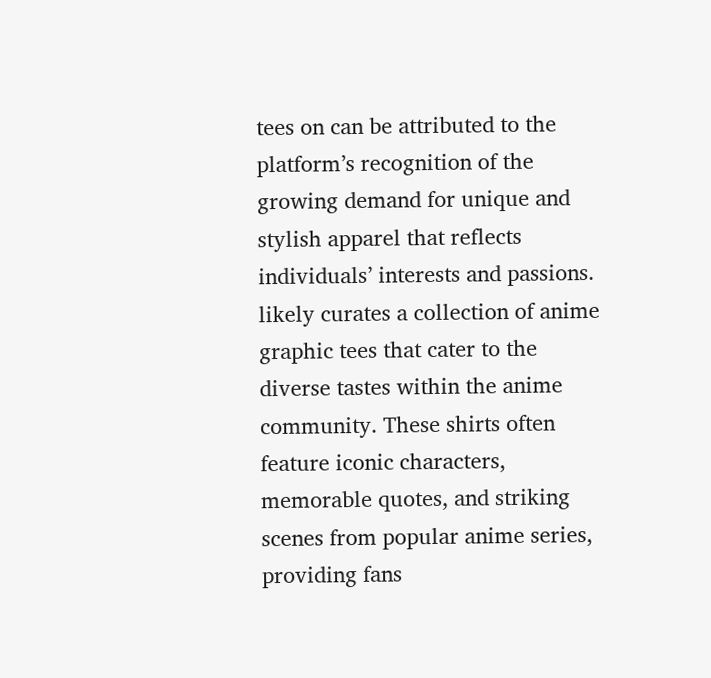tees on can be attributed to the platform’s recognition of the growing demand for unique and stylish apparel that reflects individuals’ interests and passions. likely curates a collection of anime graphic tees that cater to the diverse tastes within the anime community. These shirts often feature iconic characters, memorable quotes, and striking scenes from popular anime series, providing fans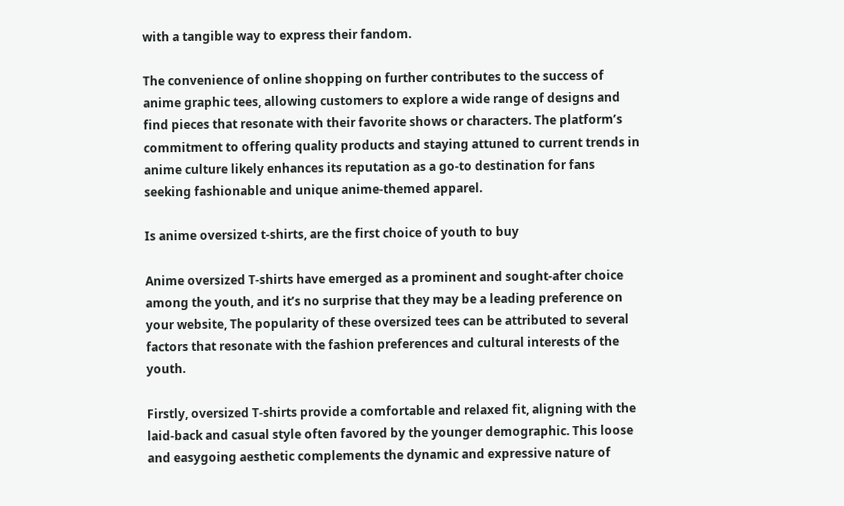with a tangible way to express their fandom.

The convenience of online shopping on further contributes to the success of anime graphic tees, allowing customers to explore a wide range of designs and find pieces that resonate with their favorite shows or characters. The platform’s commitment to offering quality products and staying attuned to current trends in anime culture likely enhances its reputation as a go-to destination for fans seeking fashionable and unique anime-themed apparel.

Is anime oversized t-shirts, are the first choice of youth to buy

Anime oversized T-shirts have emerged as a prominent and sought-after choice among the youth, and it’s no surprise that they may be a leading preference on your website, The popularity of these oversized tees can be attributed to several factors that resonate with the fashion preferences and cultural interests of the youth.

Firstly, oversized T-shirts provide a comfortable and relaxed fit, aligning with the laid-back and casual style often favored by the younger demographic. This loose and easygoing aesthetic complements the dynamic and expressive nature of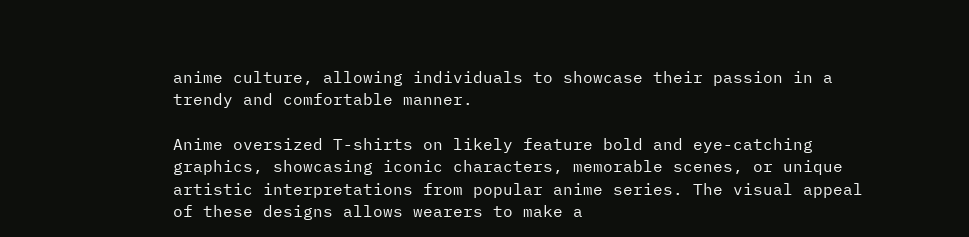anime culture, allowing individuals to showcase their passion in a trendy and comfortable manner.

Anime oversized T-shirts on likely feature bold and eye-catching graphics, showcasing iconic characters, memorable scenes, or unique artistic interpretations from popular anime series. The visual appeal of these designs allows wearers to make a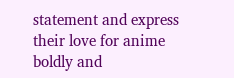statement and express their love for anime boldly and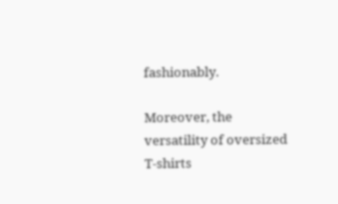fashionably.

Moreover, the versatility of oversized T-shirts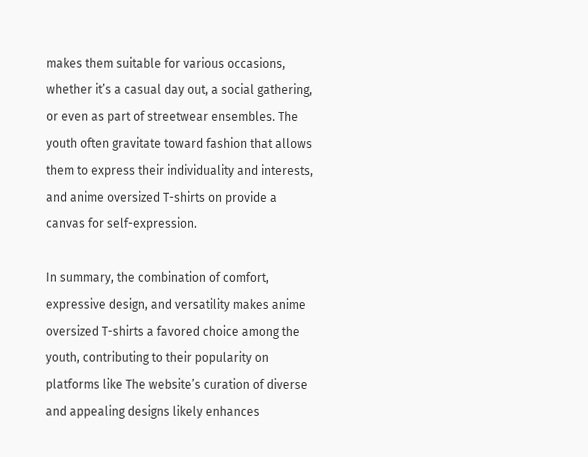makes them suitable for various occasions, whether it’s a casual day out, a social gathering, or even as part of streetwear ensembles. The youth often gravitate toward fashion that allows them to express their individuality and interests, and anime oversized T-shirts on provide a canvas for self-expression.

In summary, the combination of comfort, expressive design, and versatility makes anime oversized T-shirts a favored choice among the youth, contributing to their popularity on platforms like The website’s curation of diverse and appealing designs likely enhances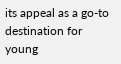its appeal as a go-to destination for young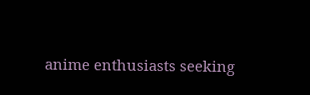anime enthusiasts seeking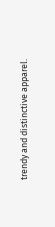trendy and distinctive apparel.